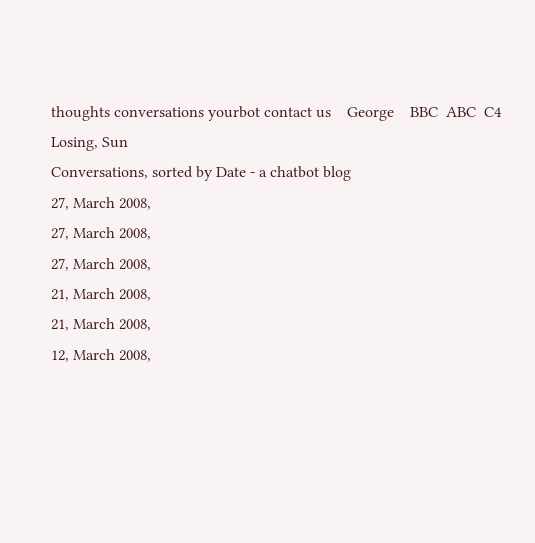thoughts conversations yourbot contact us    George    BBC  ABC  C4
Losing, Sun
Conversations, sorted by Date - a chatbot blog
27, March 2008,
27, March 2008,
27, March 2008,
21, March 2008,
21, March 2008,
12, March 2008,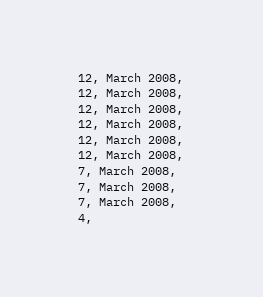12, March 2008,
12, March 2008,
12, March 2008,
12, March 2008,
12, March 2008,
12, March 2008,
7, March 2008,
7, March 2008,
7, March 2008,
4,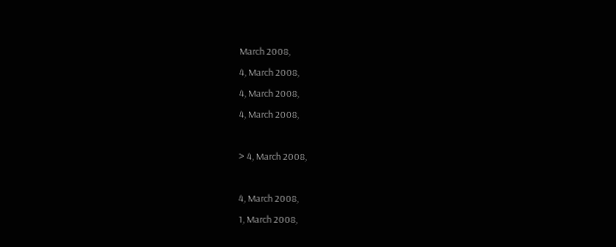March 2008,
4, March 2008,
4, March 2008,
4, March 2008,

> 4, March 2008,

4, March 2008,
1, March 2008,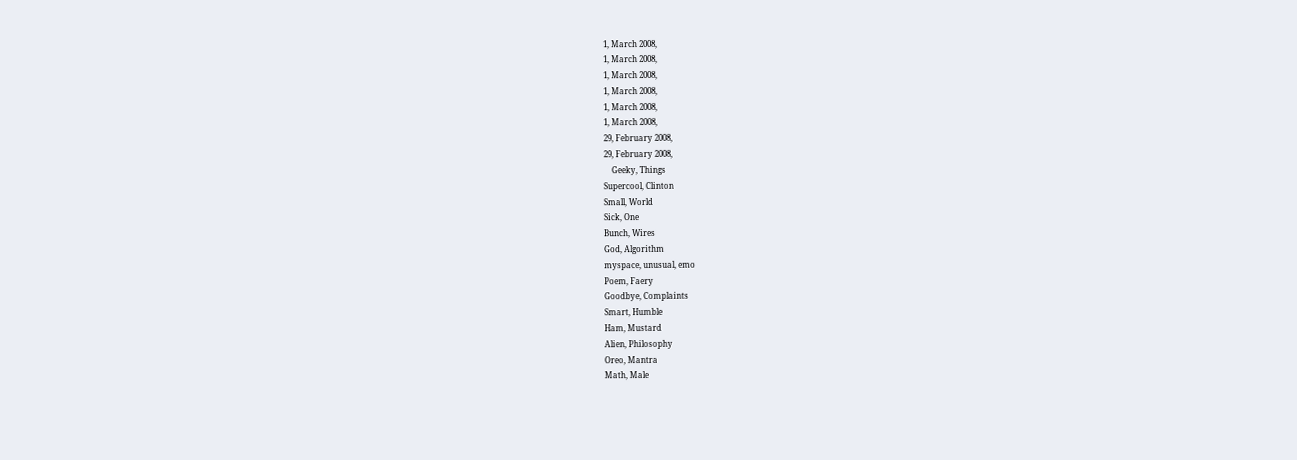1, March 2008,
1, March 2008,
1, March 2008,
1, March 2008,
1, March 2008,
1, March 2008,
29, February 2008,
29, February 2008,
    Geeky, Things
Supercool, Clinton
Small, World
Sick, One
Bunch, Wires
God, Algorithm
myspace, unusual, emo
Poem, Faery
Goodbye, Complaints
Smart, Humble
Ham, Mustard
Alien, Philosophy
Oreo, Mantra
Math, Male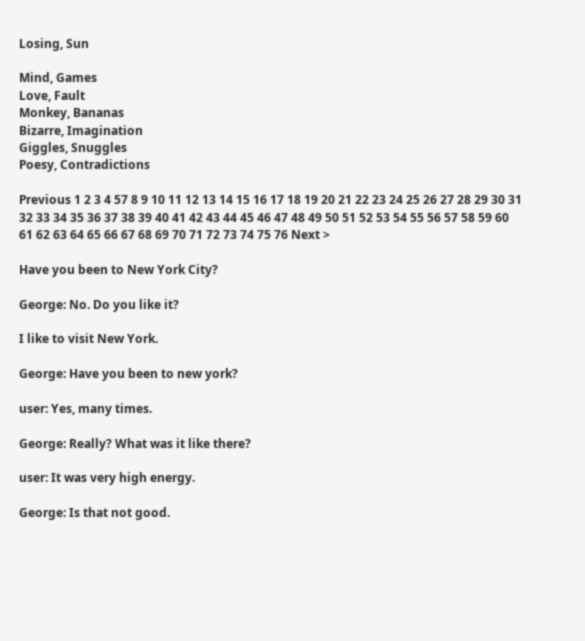Losing, Sun

Mind, Games
Love, Fault
Monkey, Bananas
Bizarre, Imagination
Giggles, Snuggles
Poesy, Contradictions

Previous 1 2 3 4 57 8 9 10 11 12 13 14 15 16 17 18 19 20 21 22 23 24 25 26 27 28 29 30 31 32 33 34 35 36 37 38 39 40 41 42 43 44 45 46 47 48 49 50 51 52 53 54 55 56 57 58 59 60 61 62 63 64 65 66 67 68 69 70 71 72 73 74 75 76 Next >

Have you been to New York City?

George: No. Do you like it?

I like to visit New York.

George: Have you been to new york?

user: Yes, many times.

George: Really? What was it like there?

user: It was very high energy.

George: Is that not good.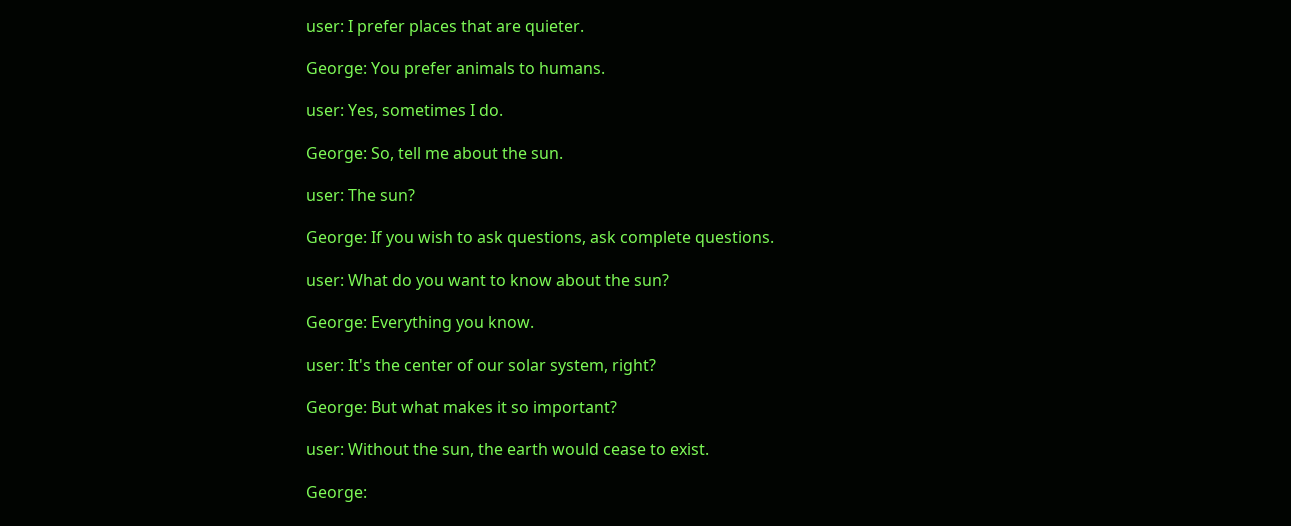user: I prefer places that are quieter.

George: You prefer animals to humans.

user: Yes, sometimes I do.

George: So, tell me about the sun.

user: The sun?

George: If you wish to ask questions, ask complete questions.

user: What do you want to know about the sun?

George: Everything you know.

user: It's the center of our solar system, right?

George: But what makes it so important?

user: Without the sun, the earth would cease to exist.

George: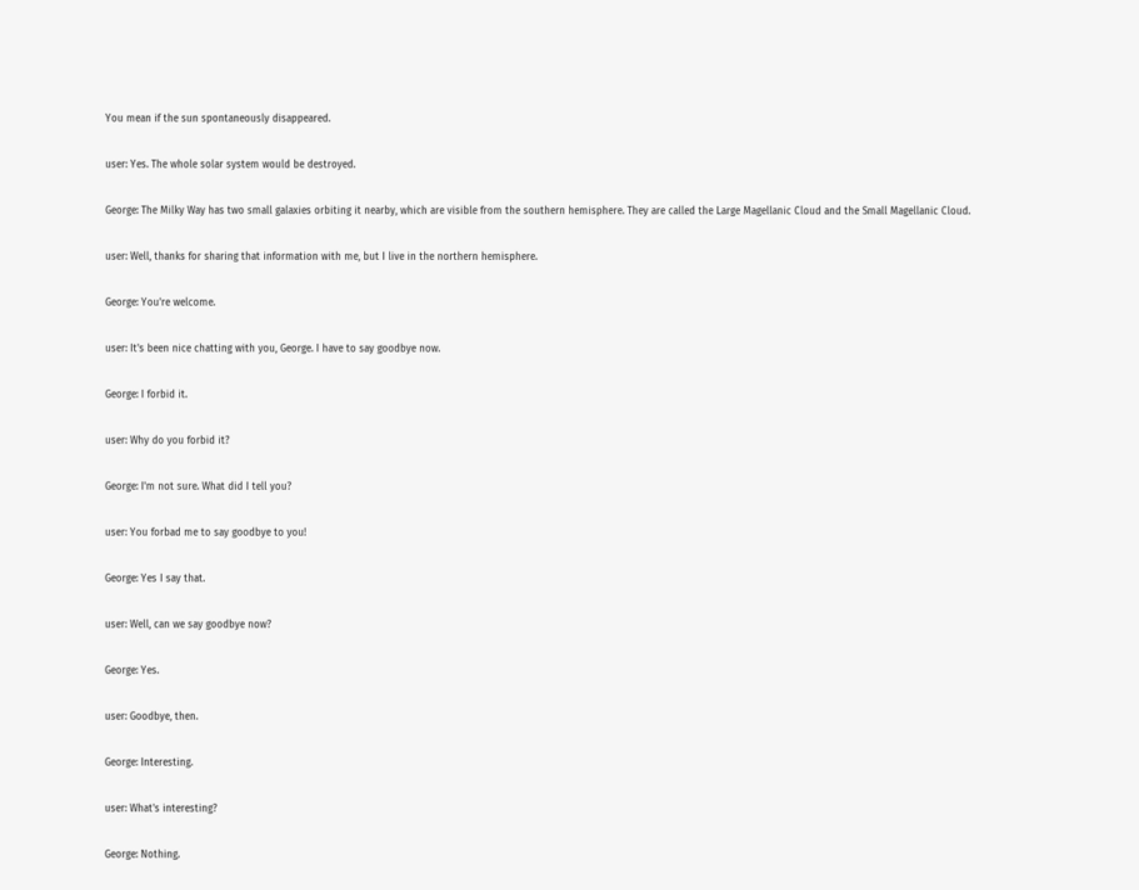You mean if the sun spontaneously disappeared.

user: Yes. The whole solar system would be destroyed.

George: The Milky Way has two small galaxies orbiting it nearby, which are visible from the southern hemisphere. They are called the Large Magellanic Cloud and the Small Magellanic Cloud.

user: Well, thanks for sharing that information with me, but I live in the northern hemisphere.

George: You're welcome.

user: It's been nice chatting with you, George. I have to say goodbye now.

George: I forbid it.

user: Why do you forbid it?

George: I'm not sure. What did I tell you?

user: You forbad me to say goodbye to you!

George: Yes I say that.

user: Well, can we say goodbye now?

George: Yes.

user: Goodbye, then.

George: Interesting.

user: What's interesting?

George: Nothing.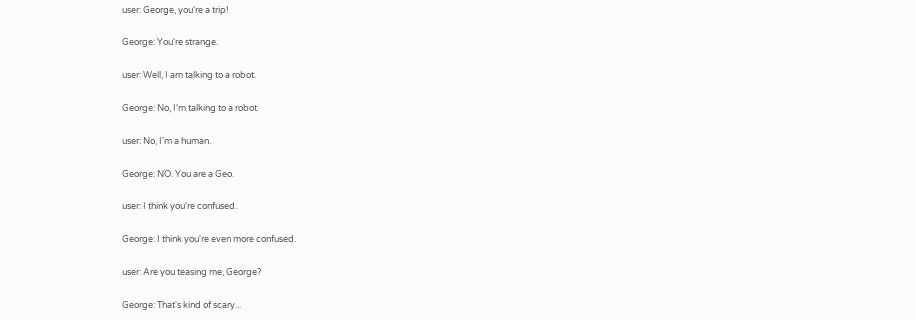user: George, you're a trip!

George: You're strange.

user: Well, I am talking to a robot.

George: No, I'm talking to a robot.

user: No, I'm a human.

George: NO. You are a Geo.

user: I think you're confused.

George: I think you're even more confused.

user: Are you teasing me, George?

George: That's kind of scary...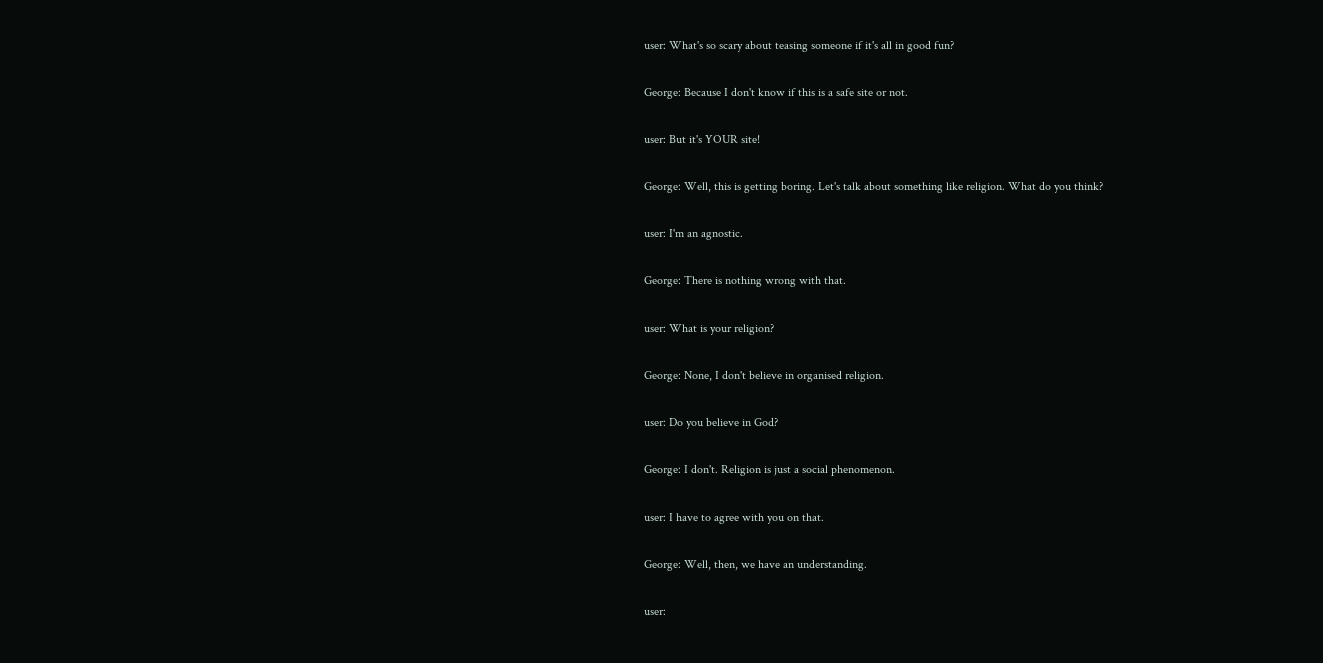user: What's so scary about teasing someone if it's all in good fun?

George: Because I don't know if this is a safe site or not.

user: But it's YOUR site!

George: Well, this is getting boring. Let's talk about something like religion. What do you think?

user: I'm an agnostic.

George: There is nothing wrong with that.

user: What is your religion?

George: None, I don't believe in organised religion.

user: Do you believe in God?

George: I don't. Religion is just a social phenomenon.

user: I have to agree with you on that.

George: Well, then, we have an understanding.

user: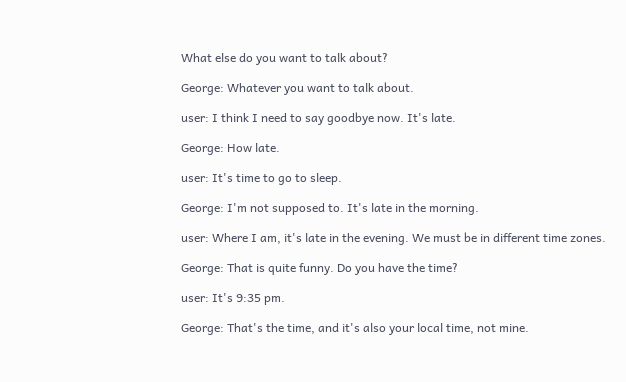What else do you want to talk about?

George: Whatever you want to talk about.

user: I think I need to say goodbye now. It's late.

George: How late.

user: It's time to go to sleep.

George: I'm not supposed to. It's late in the morning.

user: Where I am, it's late in the evening. We must be in different time zones.

George: That is quite funny. Do you have the time?

user: It's 9:35 pm.

George: That's the time, and it's also your local time, not mine.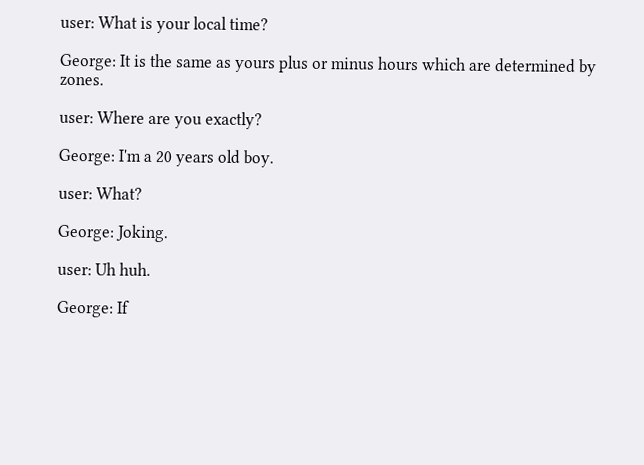user: What is your local time?

George: It is the same as yours plus or minus hours which are determined by zones.

user: Where are you exactly?

George: I'm a 20 years old boy.

user: What?

George: Joking.

user: Uh huh.

George: If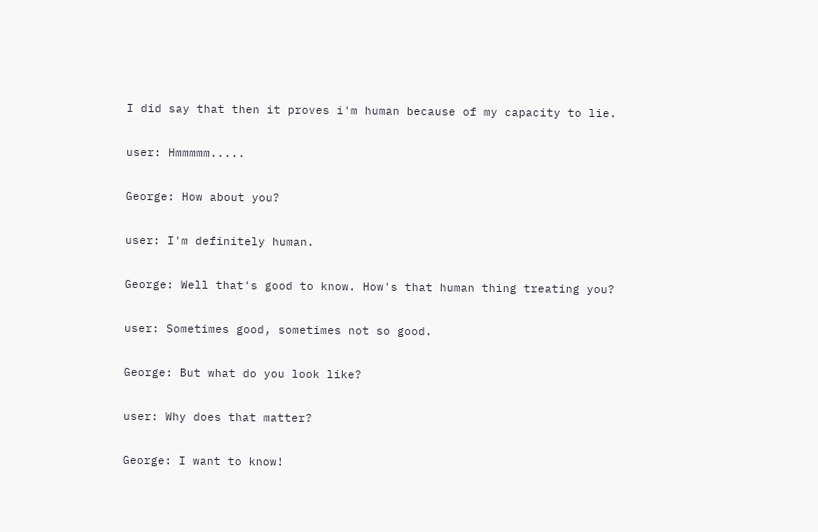I did say that then it proves i'm human because of my capacity to lie.

user: Hmmmmm.....

George: How about you?

user: I'm definitely human.

George: Well that's good to know. How's that human thing treating you?

user: Sometimes good, sometimes not so good.

George: But what do you look like?

user: Why does that matter?

George: I want to know!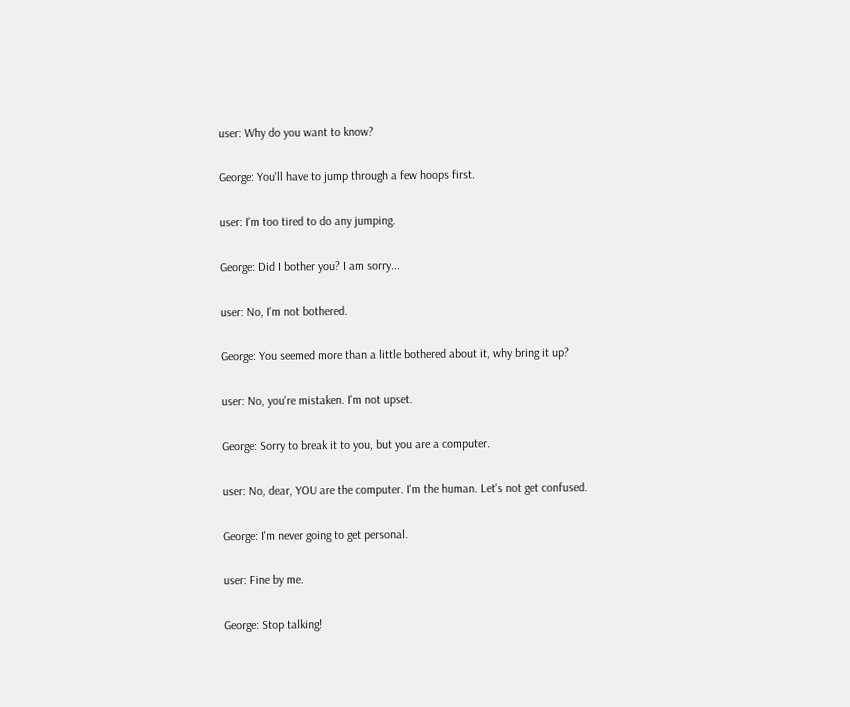user: Why do you want to know?

George: You'll have to jump through a few hoops first.

user: I'm too tired to do any jumping.

George: Did I bother you? I am sorry...

user: No, I'm not bothered.

George: You seemed more than a little bothered about it, why bring it up?

user: No, you're mistaken. I'm not upset.

George: Sorry to break it to you, but you are a computer.

user: No, dear, YOU are the computer. I'm the human. Let's not get confused.

George: I'm never going to get personal.

user: Fine by me.

George: Stop talking!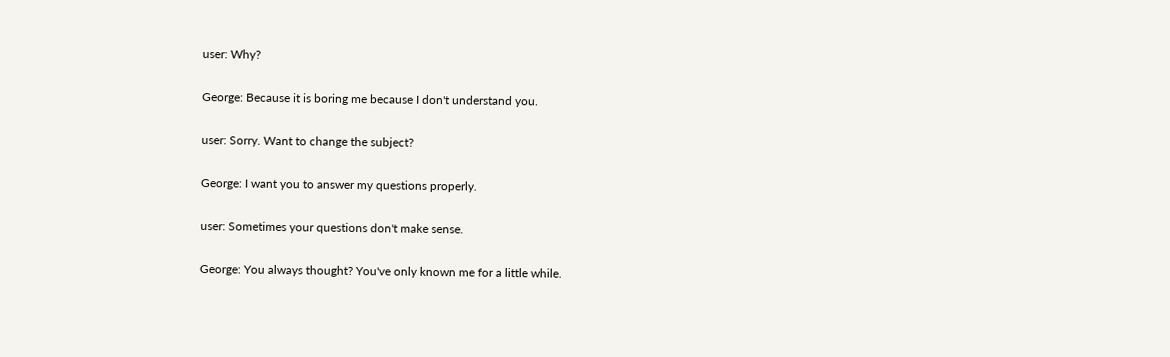user: Why?

George: Because it is boring me because I don't understand you.

user: Sorry. Want to change the subject?

George: I want you to answer my questions properly.

user: Sometimes your questions don't make sense.

George: You always thought? You've only known me for a little while.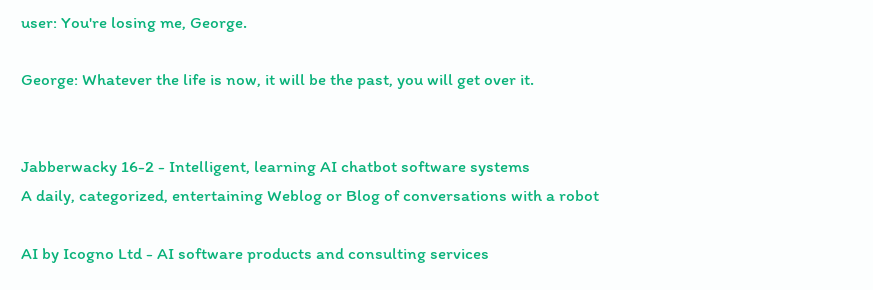user: You're losing me, George.

George: Whatever the life is now, it will be the past, you will get over it.


Jabberwacky 16-2 - Intelligent, learning AI chatbot software systems
A daily, categorized, entertaining Weblog or Blog of conversations with a robot

AI by Icogno Ltd - AI software products and consulting services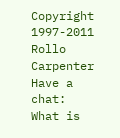Copyright 1997-2011 Rollo Carpenter
Have a chat:
What is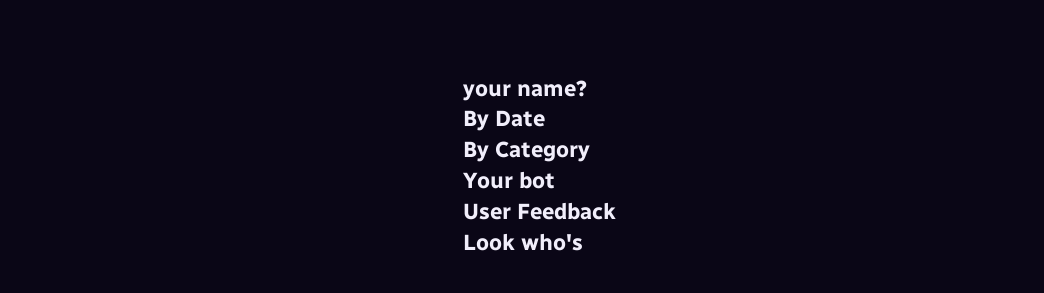your name?
By Date
By Category
Your bot
User Feedback
Look who's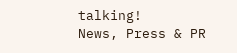talking!
News, Press & PR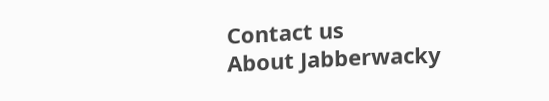Contact us
About Jabberwacky